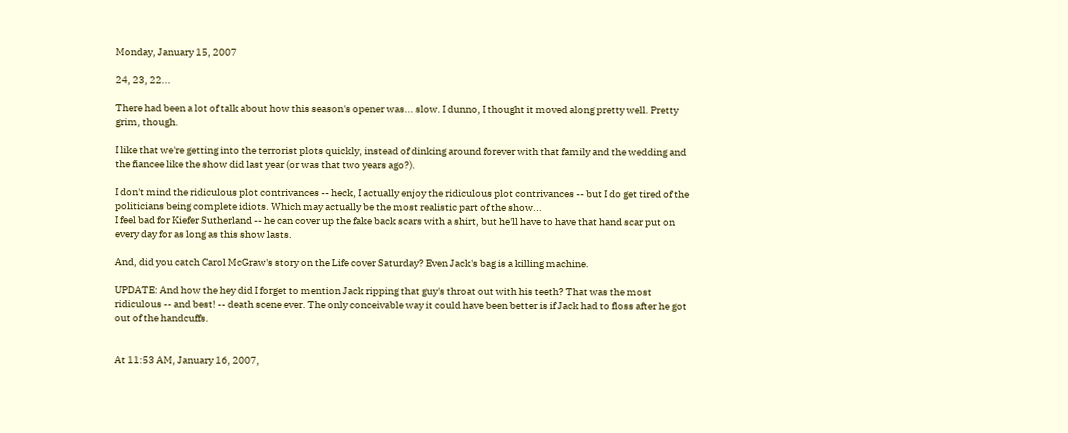Monday, January 15, 2007

24, 23, 22...

There had been a lot of talk about how this season's opener was... slow. I dunno, I thought it moved along pretty well. Pretty grim, though.

I like that we're getting into the terrorist plots quickly, instead of dinking around forever with that family and the wedding and the fiancee like the show did last year (or was that two years ago?).

I don't mind the ridiculous plot contrivances -- heck, I actually enjoy the ridiculous plot contrivances -- but I do get tired of the politicians being complete idiots. Which may actually be the most realistic part of the show...
I feel bad for Kiefer Sutherland -- he can cover up the fake back scars with a shirt, but he'll have to have that hand scar put on every day for as long as this show lasts.

And, did you catch Carol McGraw's story on the Life cover Saturday? Even Jack's bag is a killing machine.

UPDATE: And how the hey did I forget to mention Jack ripping that guy's throat out with his teeth? That was the most ridiculous -- and best! -- death scene ever. The only conceivable way it could have been better is if Jack had to floss after he got out of the handcuffs.


At 11:53 AM, January 16, 2007,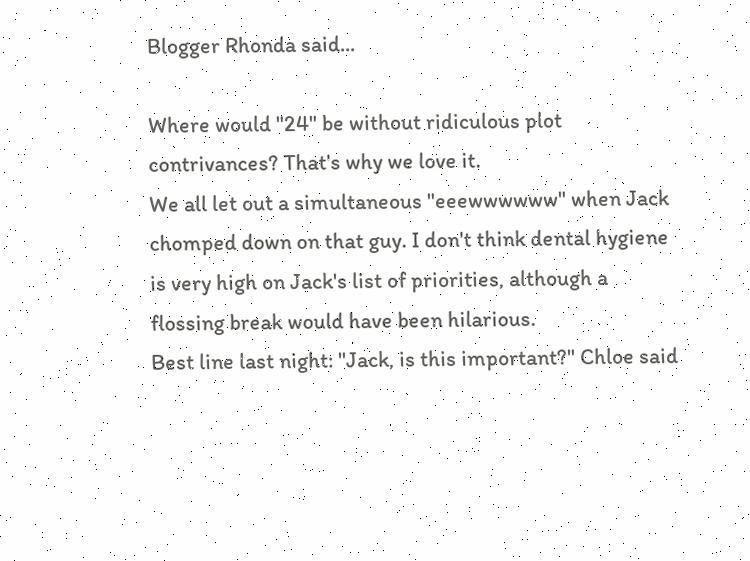Blogger Rhonda said...

Where would "24" be without ridiculous plot contrivances? That's why we love it.
We all let out a simultaneous "eeewwwwww" when Jack chomped down on that guy. I don't think dental hygiene is very high on Jack's list of priorities, although a flossing break would have been hilarious.
Best line last night: "Jack, is this important?" Chloe said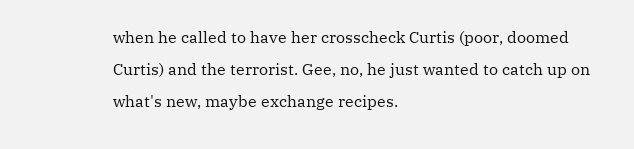when he called to have her crosscheck Curtis (poor, doomed Curtis) and the terrorist. Gee, no, he just wanted to catch up on what's new, maybe exchange recipes.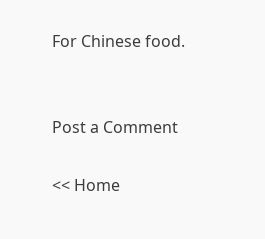For Chinese food.


Post a Comment

<< Home